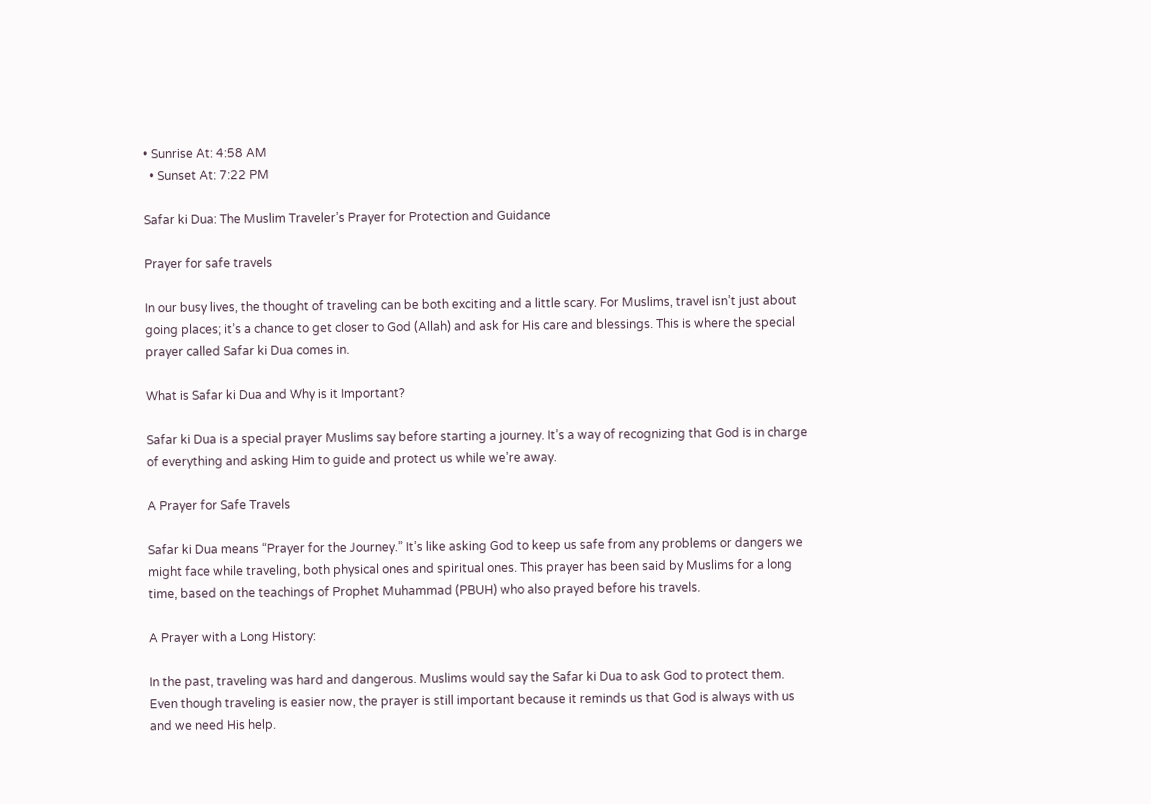• Sunrise At: 4:58 AM
  • Sunset At: 7:22 PM

Safar ki Dua: The Muslim Traveler’s Prayer for Protection and Guidance

Prayer for safe travels

In our busy lives, the thought of traveling can be both exciting and a little scary. For Muslims, travel isn’t just about going places; it’s a chance to get closer to God (Allah) and ask for His care and blessings. This is where the special prayer called Safar ki Dua comes in.

What is Safar ki Dua and Why is it Important?

Safar ki Dua is a special prayer Muslims say before starting a journey. It’s a way of recognizing that God is in charge of everything and asking Him to guide and protect us while we’re away.

A Prayer for Safe Travels

Safar ki Dua means “Prayer for the Journey.” It’s like asking God to keep us safe from any problems or dangers we might face while traveling, both physical ones and spiritual ones. This prayer has been said by Muslims for a long time, based on the teachings of Prophet Muhammad (PBUH) who also prayed before his travels.

A Prayer with a Long History:

In the past, traveling was hard and dangerous. Muslims would say the Safar ki Dua to ask God to protect them. Even though traveling is easier now, the prayer is still important because it reminds us that God is always with us and we need His help.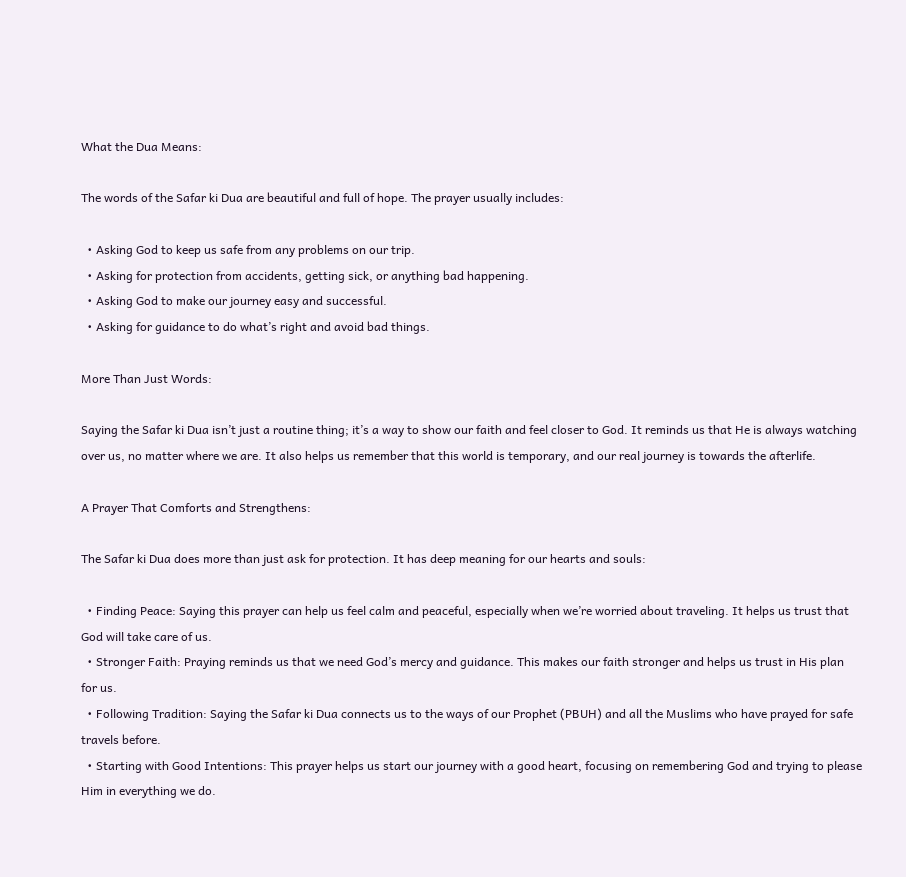What the Dua Means:

The words of the Safar ki Dua are beautiful and full of hope. The prayer usually includes:

  • Asking God to keep us safe from any problems on our trip.
  • Asking for protection from accidents, getting sick, or anything bad happening.
  • Asking God to make our journey easy and successful.
  • Asking for guidance to do what’s right and avoid bad things.

More Than Just Words:

Saying the Safar ki Dua isn’t just a routine thing; it’s a way to show our faith and feel closer to God. It reminds us that He is always watching over us, no matter where we are. It also helps us remember that this world is temporary, and our real journey is towards the afterlife.

A Prayer That Comforts and Strengthens:

The Safar ki Dua does more than just ask for protection. It has deep meaning for our hearts and souls:

  • Finding Peace: Saying this prayer can help us feel calm and peaceful, especially when we’re worried about traveling. It helps us trust that God will take care of us.
  • Stronger Faith: Praying reminds us that we need God’s mercy and guidance. This makes our faith stronger and helps us trust in His plan for us.
  • Following Tradition: Saying the Safar ki Dua connects us to the ways of our Prophet (PBUH) and all the Muslims who have prayed for safe travels before.
  • Starting with Good Intentions: This prayer helps us start our journey with a good heart, focusing on remembering God and trying to please Him in everything we do.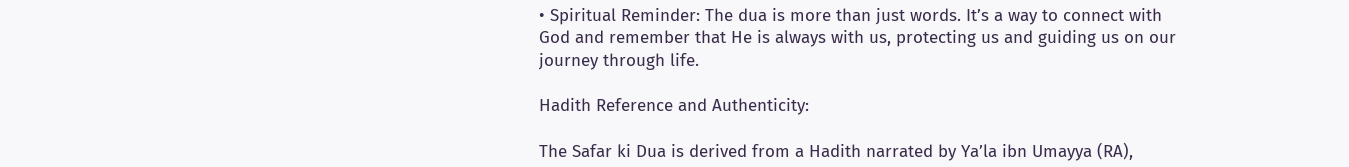• Spiritual Reminder: The dua is more than just words. It’s a way to connect with God and remember that He is always with us, protecting us and guiding us on our journey through life.

Hadith Reference and Authenticity:

The Safar ki Dua is derived from a Hadith narrated by Ya’la ibn Umayya (RA),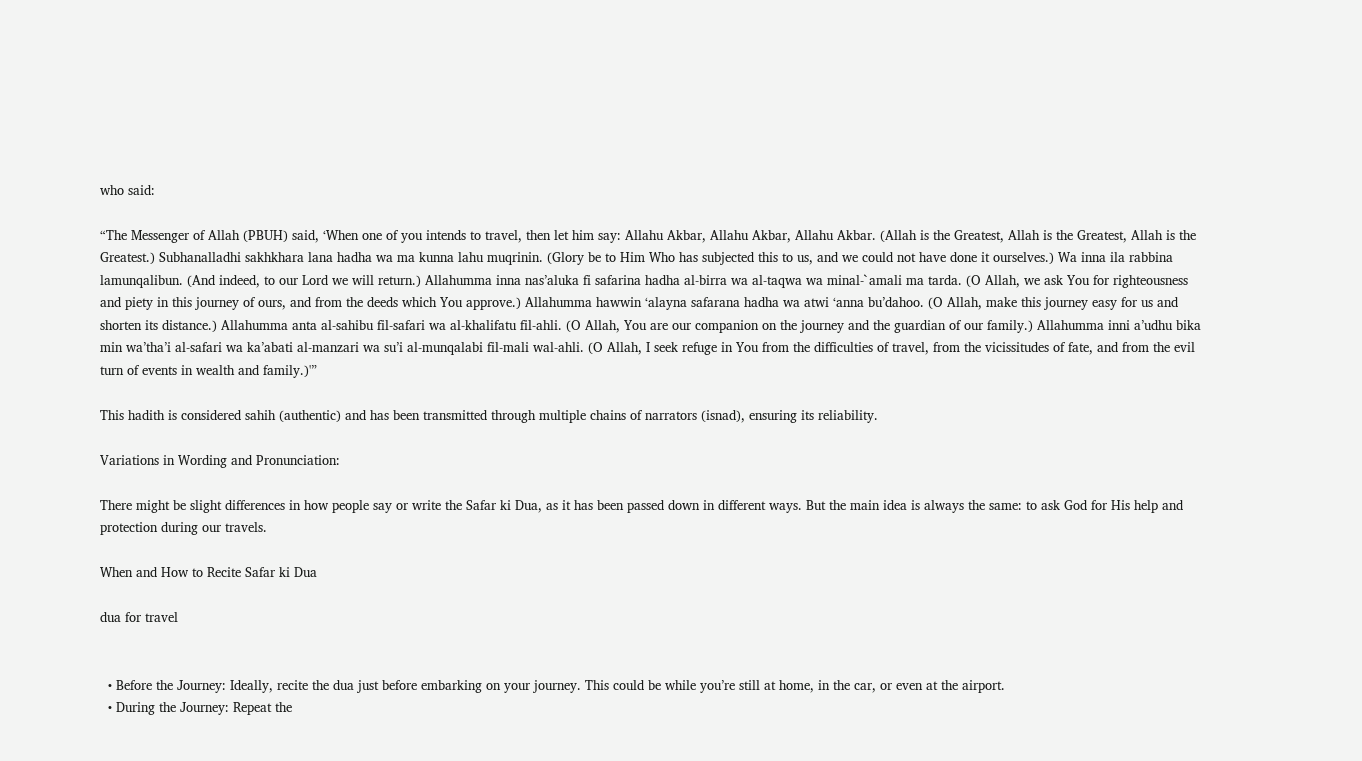who said:

“The Messenger of Allah (PBUH) said, ‘When one of you intends to travel, then let him say: Allahu Akbar, Allahu Akbar, Allahu Akbar. (Allah is the Greatest, Allah is the Greatest, Allah is the Greatest.) Subhanalladhi sakhkhara lana hadha wa ma kunna lahu muqrinin. (Glory be to Him Who has subjected this to us, and we could not have done it ourselves.) Wa inna ila rabbina lamunqalibun. (And indeed, to our Lord we will return.) Allahumma inna nas’aluka fi safarina hadha al-birra wa al-taqwa wa minal-`amali ma tarda. (O Allah, we ask You for righteousness and piety in this journey of ours, and from the deeds which You approve.) Allahumma hawwin ‘alayna safarana hadha wa atwi ‘anna bu’dahoo. (O Allah, make this journey easy for us and shorten its distance.) Allahumma anta al-sahibu fil-safari wa al-khalifatu fil-ahli. (O Allah, You are our companion on the journey and the guardian of our family.) Allahumma inni a’udhu bika min wa’tha’i al-safari wa ka’abati al-manzari wa su’i al-munqalabi fil-mali wal-ahli. (O Allah, I seek refuge in You from the difficulties of travel, from the vicissitudes of fate, and from the evil turn of events in wealth and family.)'”

This hadith is considered sahih (authentic) and has been transmitted through multiple chains of narrators (isnad), ensuring its reliability.

Variations in Wording and Pronunciation:

There might be slight differences in how people say or write the Safar ki Dua, as it has been passed down in different ways. But the main idea is always the same: to ask God for His help and protection during our travels.

When and How to Recite Safar ki Dua

dua for travel


  • Before the Journey: Ideally, recite the dua just before embarking on your journey. This could be while you’re still at home, in the car, or even at the airport.
  • During the Journey: Repeat the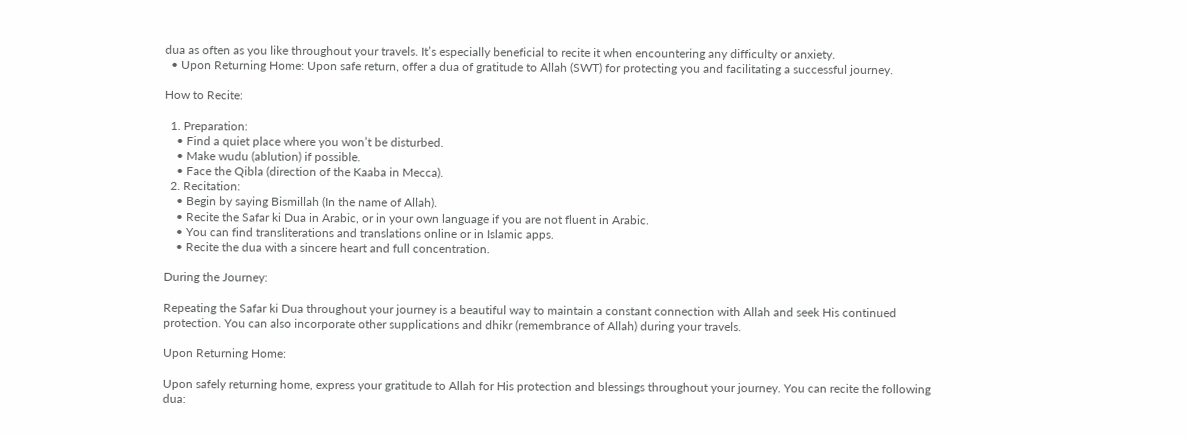dua as often as you like throughout your travels. It’s especially beneficial to recite it when encountering any difficulty or anxiety.
  • Upon Returning Home: Upon safe return, offer a dua of gratitude to Allah (SWT) for protecting you and facilitating a successful journey.

How to Recite:

  1. Preparation:
    • Find a quiet place where you won’t be disturbed.
    • Make wudu (ablution) if possible.
    • Face the Qibla (direction of the Kaaba in Mecca).
  2. Recitation:
    • Begin by saying Bismillah (In the name of Allah).
    • Recite the Safar ki Dua in Arabic, or in your own language if you are not fluent in Arabic.
    • You can find transliterations and translations online or in Islamic apps.
    • Recite the dua with a sincere heart and full concentration.

During the Journey:

Repeating the Safar ki Dua throughout your journey is a beautiful way to maintain a constant connection with Allah and seek His continued protection. You can also incorporate other supplications and dhikr (remembrance of Allah) during your travels.

Upon Returning Home:

Upon safely returning home, express your gratitude to Allah for His protection and blessings throughout your journey. You can recite the following dua: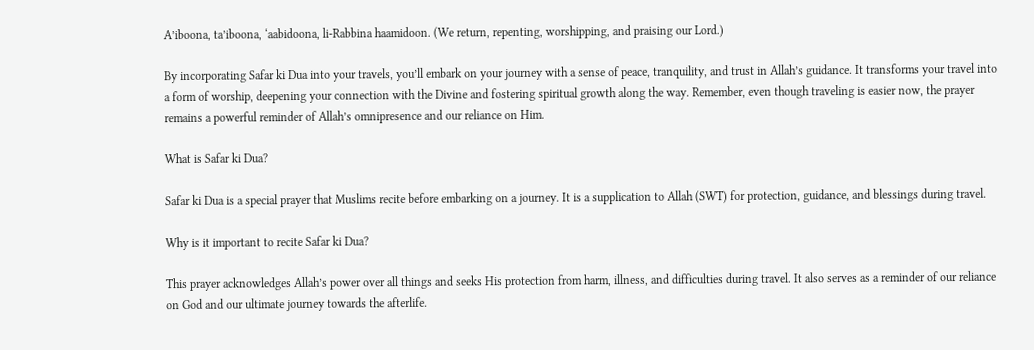A’iboona, ta’iboona, ‘aabidoona, li-Rabbina haamidoon. (We return, repenting, worshipping, and praising our Lord.)

By incorporating Safar ki Dua into your travels, you’ll embark on your journey with a sense of peace, tranquility, and trust in Allah’s guidance. It transforms your travel into a form of worship, deepening your connection with the Divine and fostering spiritual growth along the way. Remember, even though traveling is easier now, the prayer remains a powerful reminder of Allah’s omnipresence and our reliance on Him.

What is Safar ki Dua?

Safar ki Dua is a special prayer that Muslims recite before embarking on a journey. It is a supplication to Allah (SWT) for protection, guidance, and blessings during travel.

Why is it important to recite Safar ki Dua?

This prayer acknowledges Allah’s power over all things and seeks His protection from harm, illness, and difficulties during travel. It also serves as a reminder of our reliance on God and our ultimate journey towards the afterlife.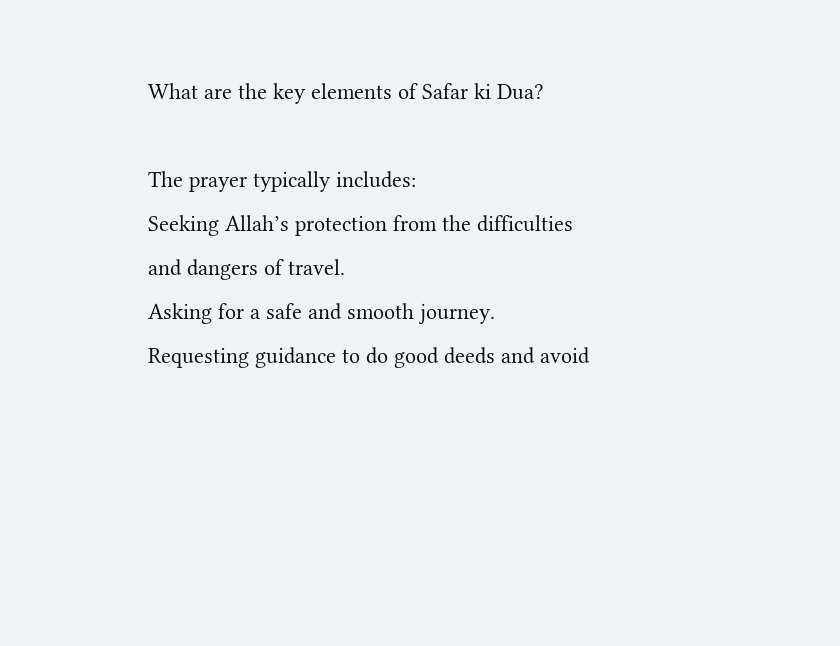What are the key elements of Safar ki Dua?

The prayer typically includes:
Seeking Allah’s protection from the difficulties and dangers of travel.
Asking for a safe and smooth journey.
Requesting guidance to do good deeds and avoid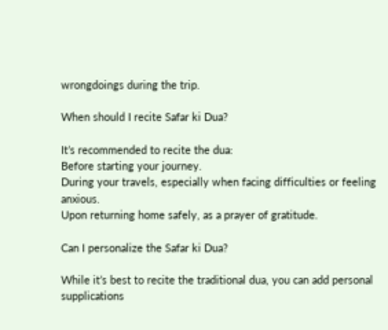wrongdoings during the trip.

When should I recite Safar ki Dua?

It’s recommended to recite the dua:
Before starting your journey.
During your travels, especially when facing difficulties or feeling anxious.
Upon returning home safely, as a prayer of gratitude.

Can I personalize the Safar ki Dua?

While it’s best to recite the traditional dua, you can add personal supplications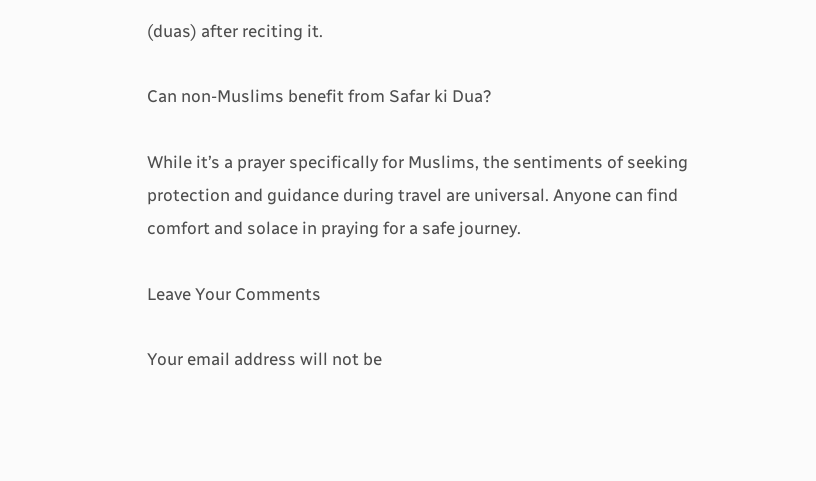(duas) after reciting it.

Can non-Muslims benefit from Safar ki Dua?

While it’s a prayer specifically for Muslims, the sentiments of seeking protection and guidance during travel are universal. Anyone can find comfort and solace in praying for a safe journey.

Leave Your Comments

Your email address will not be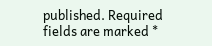published. Required fields are marked *